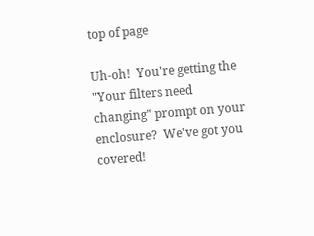top of page

Uh-oh!  You're getting the "Your filters need changing" prompt on your enclosure?  We've got you covered!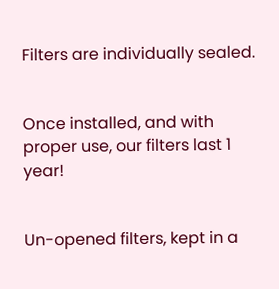Filters are individually sealed.


Once installed, and with proper use, our filters last 1 year!


Un-opened filters, kept in a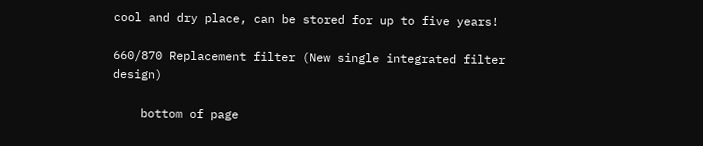cool and dry place, can be stored for up to five years!

660/870 Replacement filter (New single integrated filter design)

    bottom of page